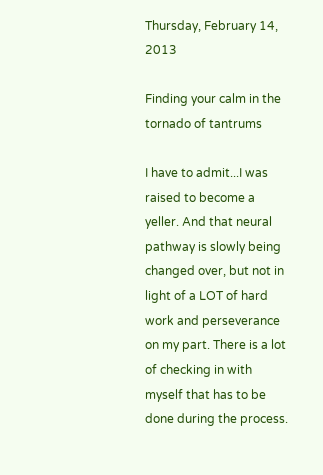Thursday, February 14, 2013

Finding your calm in the tornado of tantrums

I have to admit...I was raised to become a yeller. And that neural pathway is slowly being changed over, but not in light of a LOT of hard work and perseverance on my part. There is a lot of checking in with myself that has to be done during the process.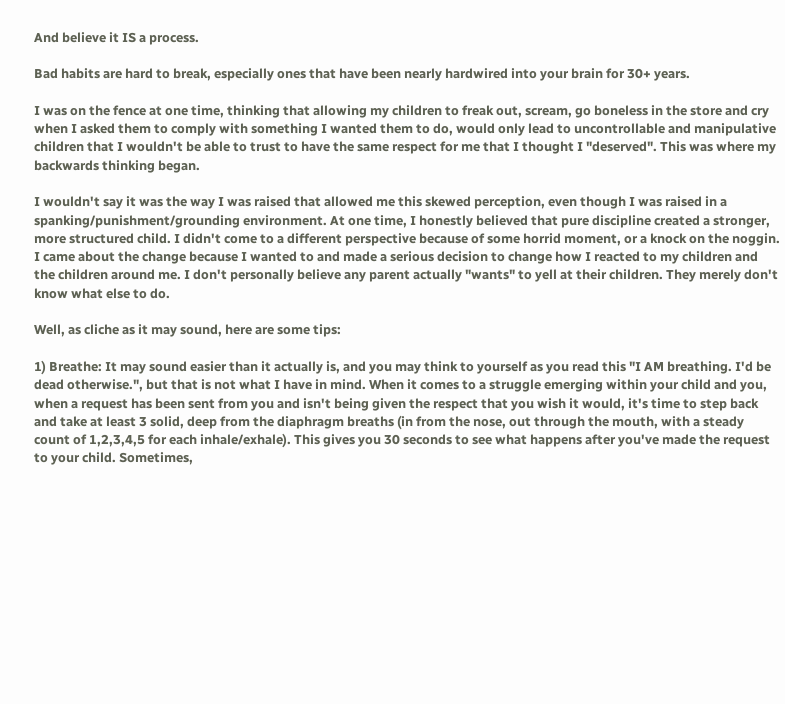And believe it IS a process.

Bad habits are hard to break, especially ones that have been nearly hardwired into your brain for 30+ years.

I was on the fence at one time, thinking that allowing my children to freak out, scream, go boneless in the store and cry when I asked them to comply with something I wanted them to do, would only lead to uncontrollable and manipulative children that I wouldn't be able to trust to have the same respect for me that I thought I "deserved". This was where my backwards thinking began.

I wouldn't say it was the way I was raised that allowed me this skewed perception, even though I was raised in a spanking/punishment/grounding environment. At one time, I honestly believed that pure discipline created a stronger, more structured child. I didn't come to a different perspective because of some horrid moment, or a knock on the noggin. I came about the change because I wanted to and made a serious decision to change how I reacted to my children and the children around me. I don't personally believe any parent actually "wants" to yell at their children. They merely don't know what else to do.

Well, as cliche as it may sound, here are some tips:

1) Breathe: It may sound easier than it actually is, and you may think to yourself as you read this "I AM breathing. I'd be dead otherwise.", but that is not what I have in mind. When it comes to a struggle emerging within your child and you, when a request has been sent from you and isn't being given the respect that you wish it would, it's time to step back and take at least 3 solid, deep from the diaphragm breaths (in from the nose, out through the mouth, with a steady count of 1,2,3,4,5 for each inhale/exhale). This gives you 30 seconds to see what happens after you've made the request to your child. Sometimes,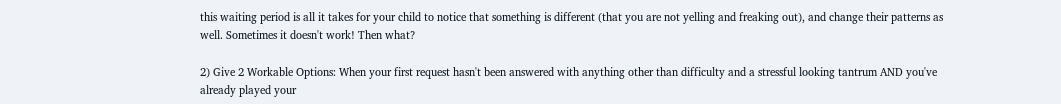this waiting period is all it takes for your child to notice that something is different (that you are not yelling and freaking out), and change their patterns as well. Sometimes it doesn't work! Then what?

2) Give 2 Workable Options: When your first request hasn't been answered with anything other than difficulty and a stressful looking tantrum AND you've already played your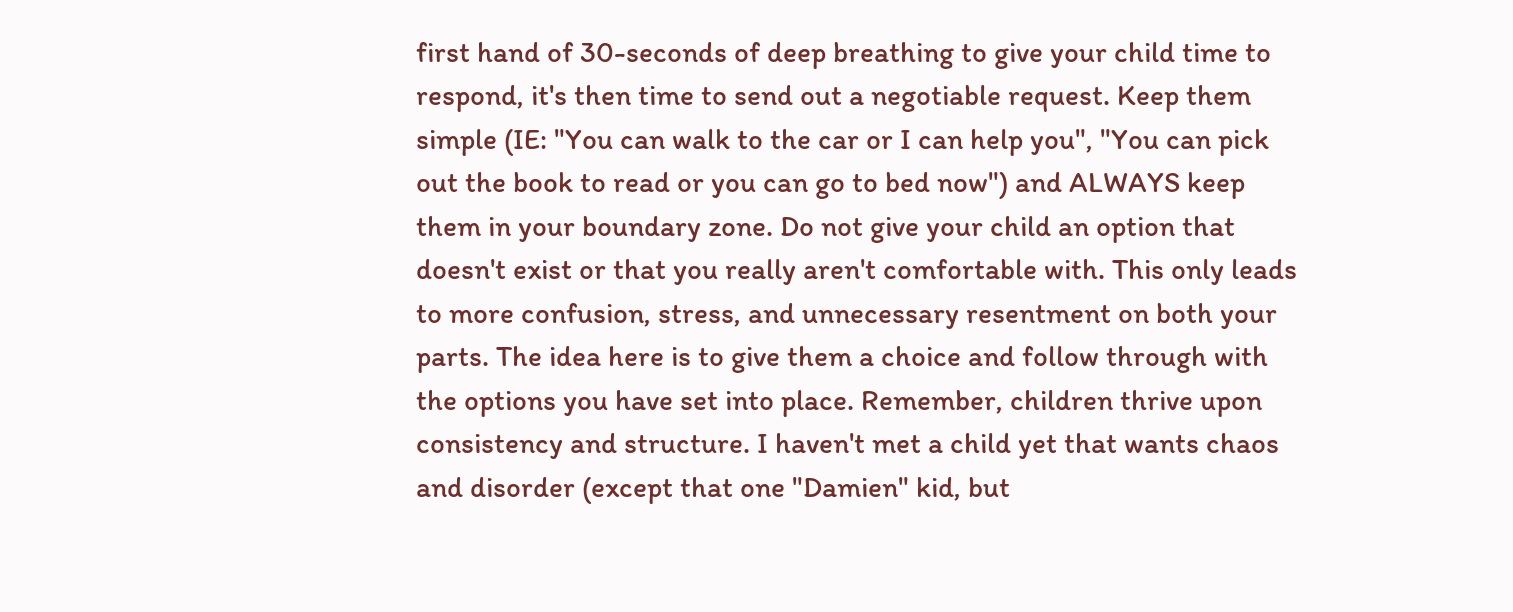first hand of 30-seconds of deep breathing to give your child time to respond, it's then time to send out a negotiable request. Keep them simple (IE: "You can walk to the car or I can help you", "You can pick out the book to read or you can go to bed now") and ALWAYS keep them in your boundary zone. Do not give your child an option that doesn't exist or that you really aren't comfortable with. This only leads to more confusion, stress, and unnecessary resentment on both your parts. The idea here is to give them a choice and follow through with the options you have set into place. Remember, children thrive upon consistency and structure. I haven't met a child yet that wants chaos and disorder (except that one "Damien" kid, but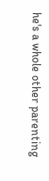he's a whole other parenting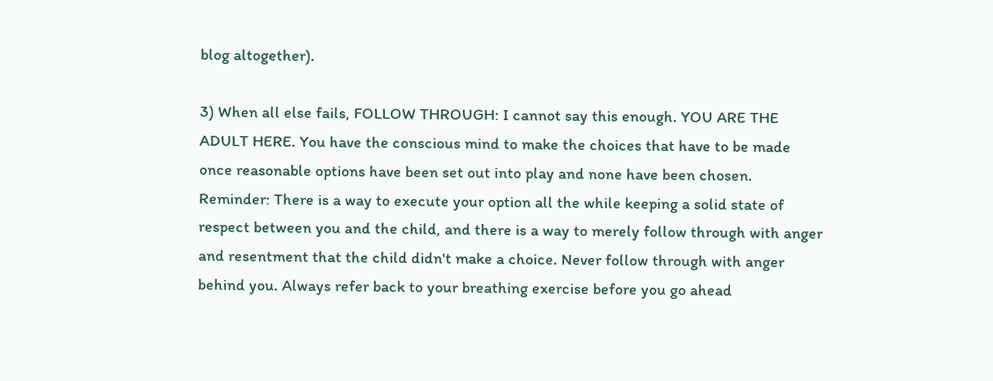blog altogether).

3) When all else fails, FOLLOW THROUGH: I cannot say this enough. YOU ARE THE ADULT HERE. You have the conscious mind to make the choices that have to be made once reasonable options have been set out into play and none have been chosen.
Reminder: There is a way to execute your option all the while keeping a solid state of respect between you and the child, and there is a way to merely follow through with anger and resentment that the child didn't make a choice. Never follow through with anger behind you. Always refer back to your breathing exercise before you go ahead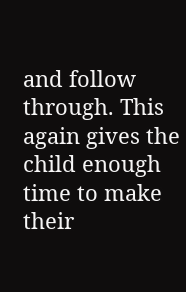and follow through. This again gives the child enough time to make their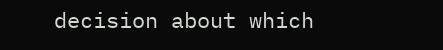decision about which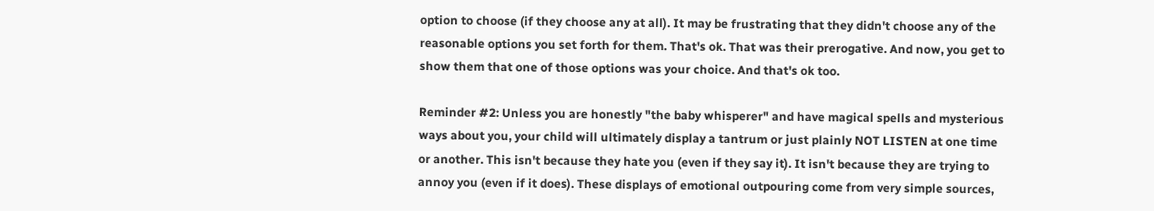option to choose (if they choose any at all). It may be frustrating that they didn't choose any of the reasonable options you set forth for them. That's ok. That was their prerogative. And now, you get to show them that one of those options was your choice. And that's ok too.

Reminder #2: Unless you are honestly "the baby whisperer" and have magical spells and mysterious ways about you, your child will ultimately display a tantrum or just plainly NOT LISTEN at one time or another. This isn't because they hate you (even if they say it). It isn't because they are trying to annoy you (even if it does). These displays of emotional outpouring come from very simple sources,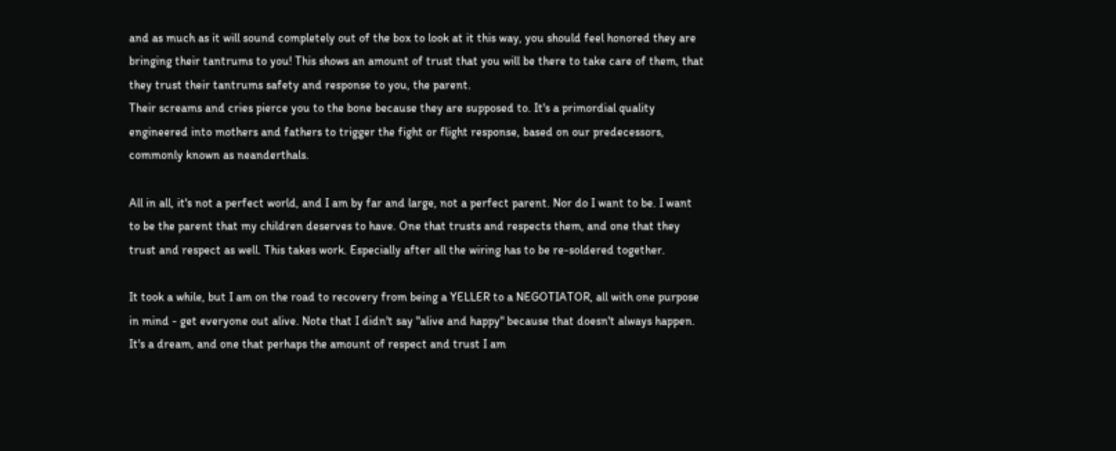and as much as it will sound completely out of the box to look at it this way, you should feel honored they are bringing their tantrums to you! This shows an amount of trust that you will be there to take care of them, that they trust their tantrums safety and response to you, the parent.
Their screams and cries pierce you to the bone because they are supposed to. It's a primordial quality engineered into mothers and fathers to trigger the fight or flight response, based on our predecessors, commonly known as neanderthals.

All in all, it's not a perfect world, and I am by far and large, not a perfect parent. Nor do I want to be. I want to be the parent that my children deserves to have. One that trusts and respects them, and one that they trust and respect as well. This takes work. Especially after all the wiring has to be re-soldered together.

It took a while, but I am on the road to recovery from being a YELLER to a NEGOTIATOR, all with one purpose in mind - get everyone out alive. Note that I didn't say "alive and happy" because that doesn't always happen. It's a dream, and one that perhaps the amount of respect and trust I am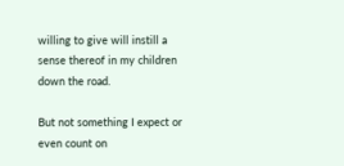willing to give will instill a sense thereof in my children down the road.

But not something I expect or even count on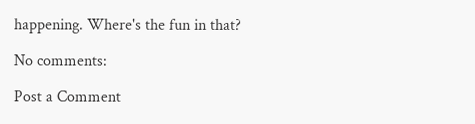happening. Where's the fun in that?

No comments:

Post a Comment